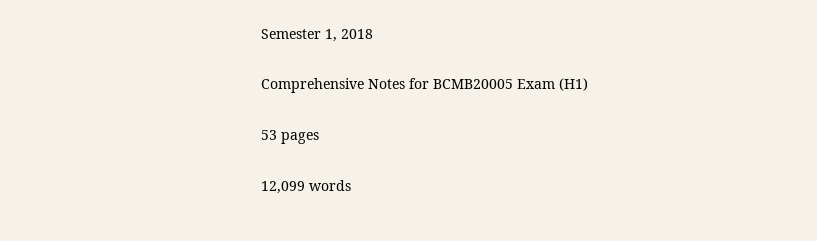Semester 1, 2018

Comprehensive Notes for BCMB20005 Exam (H1)

53 pages

12,099 words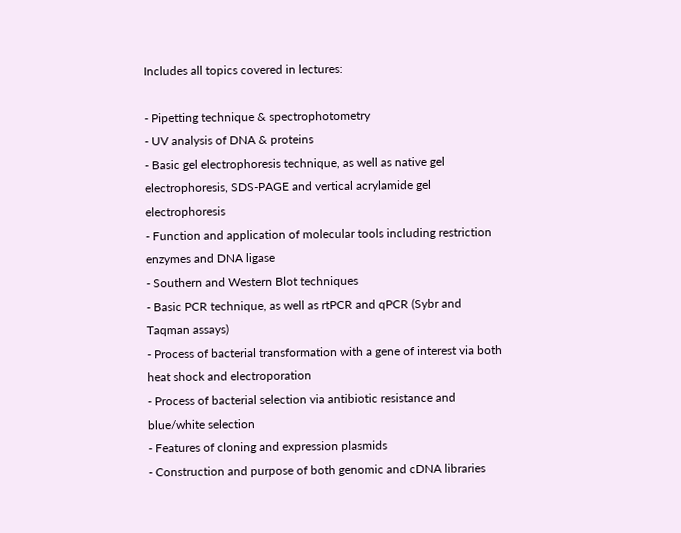Includes all topics covered in lectures:

- Pipetting technique & spectrophotometry
- UV analysis of DNA & proteins
- Basic gel electrophoresis technique, as well as native gel electrophoresis, SDS-PAGE and vertical acrylamide gel electrophoresis
- Function and application of molecular tools including restriction enzymes and DNA ligase
- Southern and Western Blot techniques
- Basic PCR technique, as well as rtPCR and qPCR (Sybr and Taqman assays)
- Process of bacterial transformation with a gene of interest via both heat shock and electroporation
- Process of bacterial selection via antibiotic resistance and blue/white selection
- Features of cloning and expression plasmids
- Construction and purpose of both genomic and cDNA libraries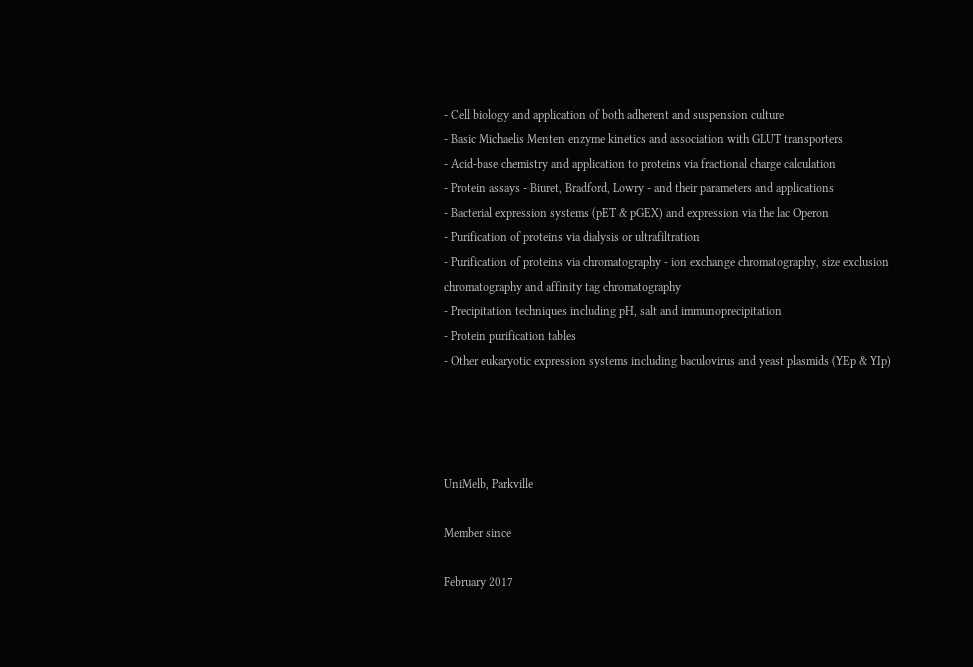- Cell biology and application of both adherent and suspension culture
- Basic Michaelis Menten enzyme kinetics and association with GLUT transporters
- Acid-base chemistry and application to proteins via fractional charge calculation
- Protein assays - Biuret, Bradford, Lowry - and their parameters and applications
- Bacterial expression systems (pET & pGEX) and expression via the lac Operon
- Purification of proteins via dialysis or ultrafiltration
- Purification of proteins via chromatography - ion exchange chromatography, size exclusion chromatography and affinity tag chromatography
- Precipitation techniques including pH, salt and immunoprecipitation
- Protein purification tables
- Other eukaryotic expression systems including baculovirus and yeast plasmids (YEp & YIp)




UniMelb, Parkville

Member since

February 2017